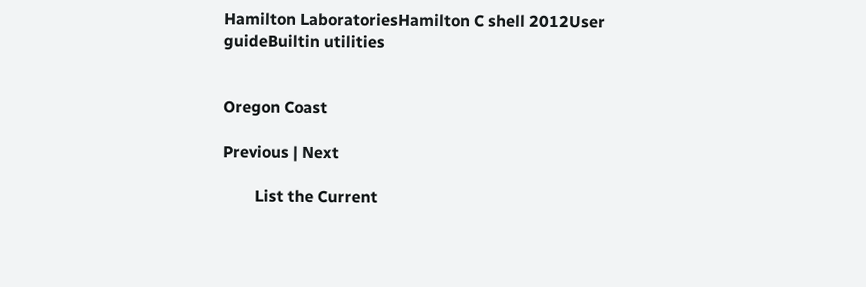Hamilton LaboratoriesHamilton C shell 2012User guideBuiltin utilities


Oregon Coast

Previous | Next

        List the Current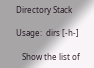Directory Stack

Usage:  dirs [-h-]

   Show the list of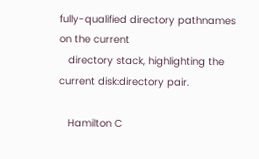fully-qualified directory pathnames on the current
   directory stack, highlighting the current disk:directory pair.

   Hamilton C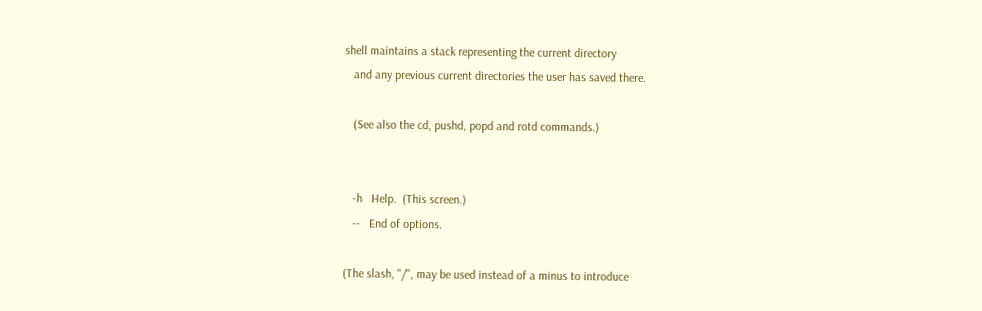shell maintains a stack representing the current directory
   and any previous current directories the user has saved there.

   (See also the cd, pushd, popd and rotd commands.)


   -h   Help.  (This screen.)
   --   End of options.

(The slash, "/", may be used instead of a minus to introduce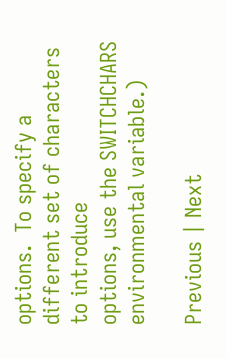options.  To specify a different set of characters to introduce
options, use the SWITCHCHARS environmental variable.)

Previous | Next